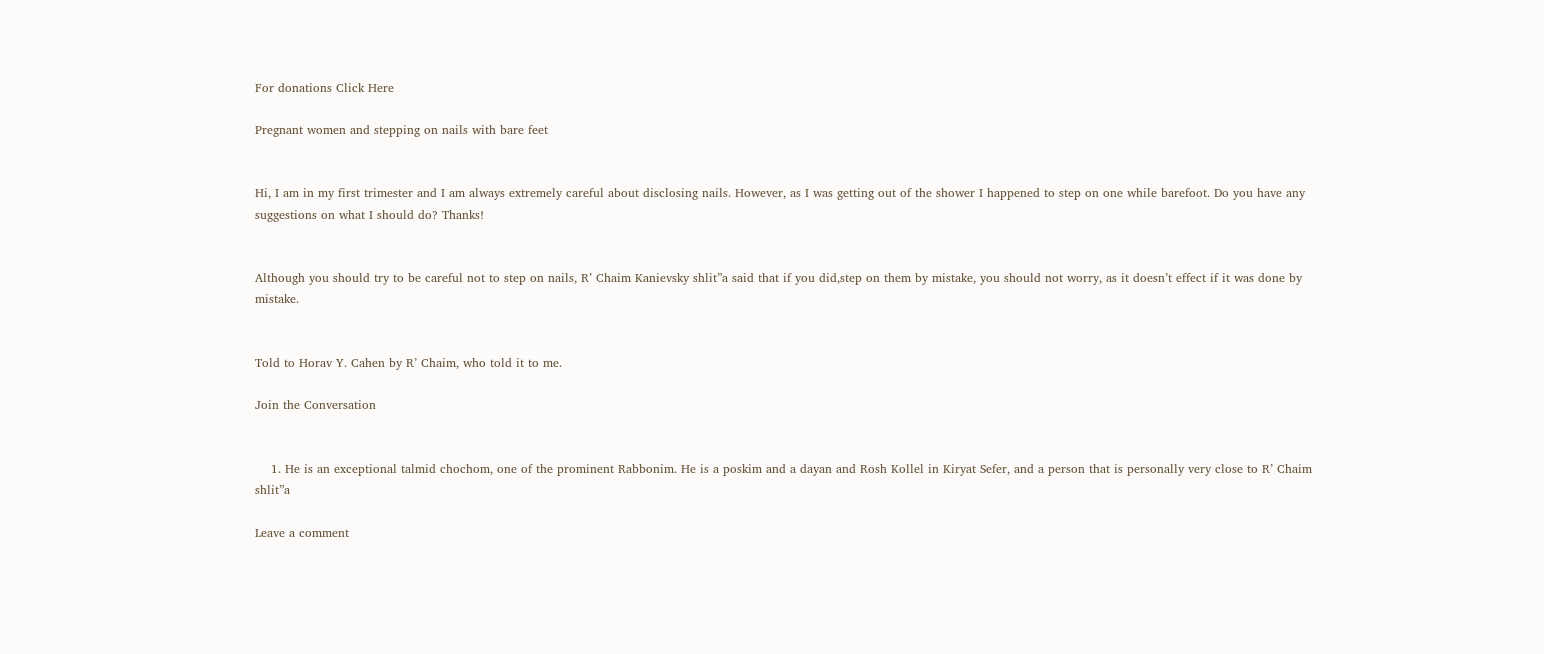For donations Click Here

Pregnant women and stepping on nails with bare feet


Hi, I am in my first trimester and I am always extremely careful about disclosing nails. However, as I was getting out of the shower I happened to step on one while barefoot. Do you have any suggestions on what I should do? Thanks!


Although you should try to be careful not to step on nails, R’ Chaim Kanievsky shlit”a said that if you did,step on them by mistake, you should not worry, as it doesn’t effect if it was done by mistake.


Told to Horav Y. Cahen by R’ Chaim, who told it to me.

Join the Conversation


    1. He is an exceptional talmid chochom, one of the prominent Rabbonim. He is a poskim and a dayan and Rosh Kollel in Kiryat Sefer, and a person that is personally very close to R’ Chaim shlit”a

Leave a comment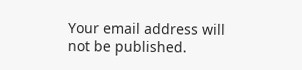Your email address will not be published.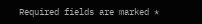Required fields are marked *